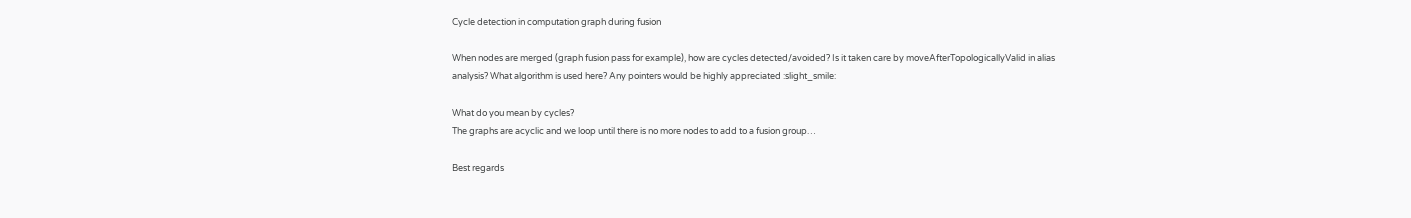Cycle detection in computation graph during fusion

When nodes are merged (graph fusion pass for example), how are cycles detected/avoided? Is it taken care by moveAfterTopologicallyValid in alias analysis? What algorithm is used here? Any pointers would be highly appreciated :slight_smile:

What do you mean by cycles?
The graphs are acyclic and we loop until there is no more nodes to add to a fusion group…

Best regards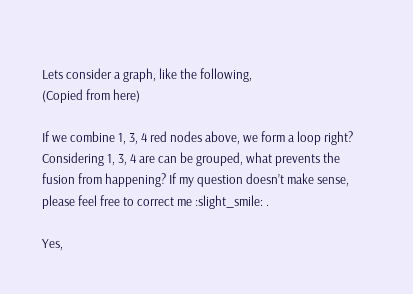Lets consider a graph, like the following,
(Copied from here)

If we combine 1, 3, 4 red nodes above, we form a loop right? Considering 1, 3, 4 are can be grouped, what prevents the fusion from happening? If my question doesn’t make sense, please feel free to correct me :slight_smile: .

Yes,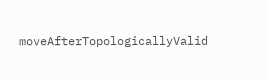moveAfterTopologicallyValid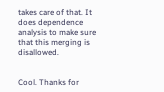takes care of that. It does dependence analysis to make sure that this merging is disallowed.


Cool. Thanks for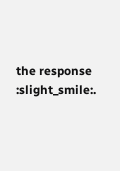the response :slight_smile:.